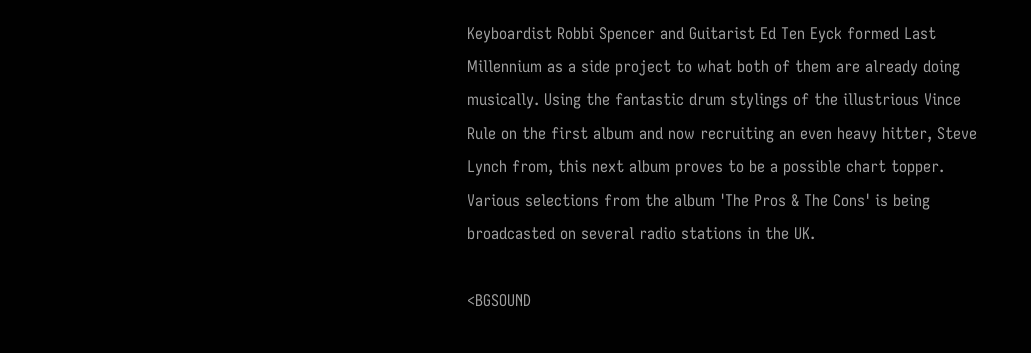Keyboardist Robbi Spencer and Guitarist Ed Ten Eyck formed Last Millennium as a side project to what both of them are already doing musically. Using the fantastic drum stylings of the illustrious Vince Rule on the first album and now recruiting an even heavy hitter, Steve Lynch from, this next album proves to be a possible chart topper. Various selections from the album 'The Pros & The Cons' is being broadcasted on several radio stations in the UK.

<BGSOUND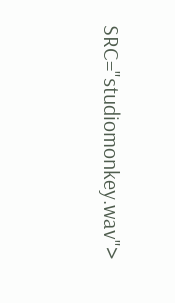SRC="studiomonkey.wav">